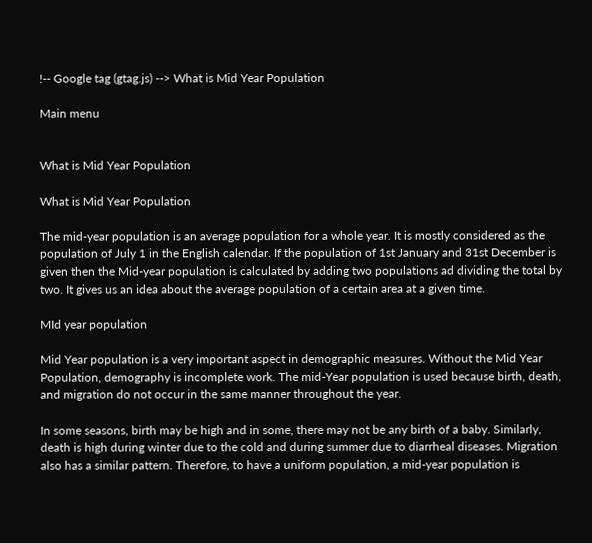!-- Google tag (gtag.js) --> What is Mid Year Population

Main menu


What is Mid Year Population

What is Mid Year Population

The mid-year population is an average population for a whole year. It is mostly considered as the population of July 1 in the English calendar. If the population of 1st January and 31st December is given then the Mid-year population is calculated by adding two populations ad dividing the total by two. It gives us an idea about the average population of a certain area at a given time.

MId year population

Mid Year population is a very important aspect in demographic measures. Without the Mid Year Population, demography is incomplete work. The mid-Year population is used because birth, death, and migration do not occur in the same manner throughout the year.

In some seasons, birth may be high and in some, there may not be any birth of a baby. Similarly, death is high during winter due to the cold and during summer due to diarrheal diseases. Migration also has a similar pattern. Therefore, to have a uniform population, a mid-year population is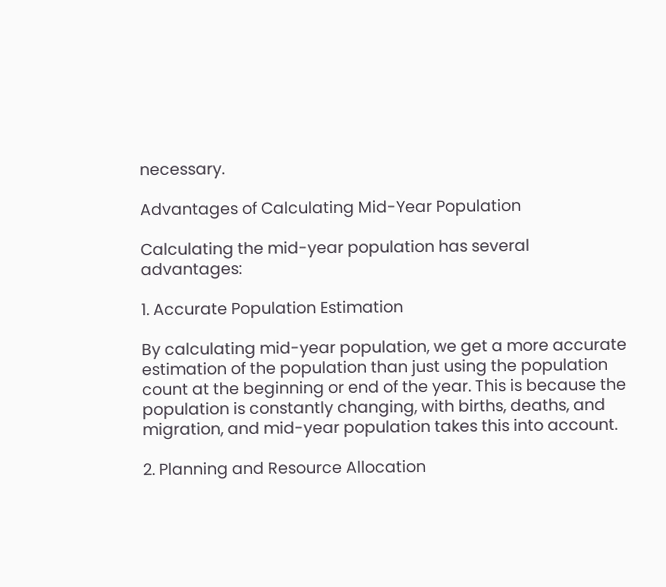necessary.

Advantages of Calculating Mid-Year Population

Calculating the mid-year population has several advantages:

1. Accurate Population Estimation

By calculating mid-year population, we get a more accurate estimation of the population than just using the population count at the beginning or end of the year. This is because the population is constantly changing, with births, deaths, and migration, and mid-year population takes this into account.

2. Planning and Resource Allocation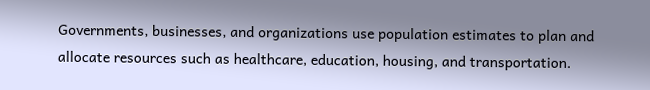Governments, businesses, and organizations use population estimates to plan and allocate resources such as healthcare, education, housing, and transportation.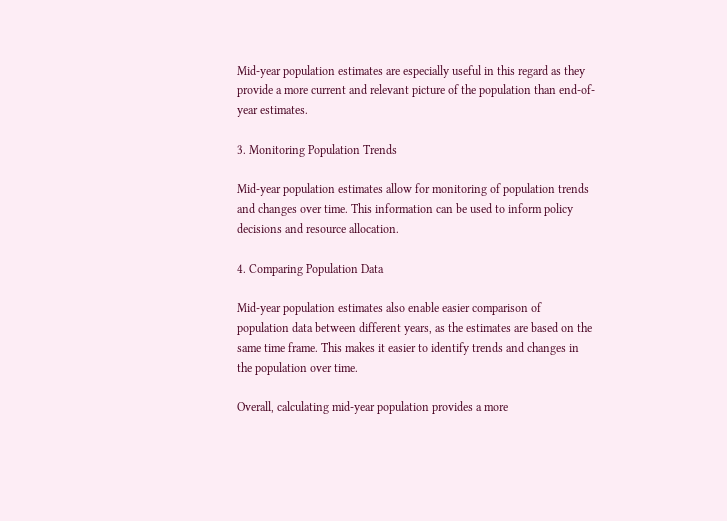Mid-year population estimates are especially useful in this regard as they provide a more current and relevant picture of the population than end-of-year estimates.

3. Monitoring Population Trends

Mid-year population estimates allow for monitoring of population trends and changes over time. This information can be used to inform policy decisions and resource allocation.

4. Comparing Population Data

Mid-year population estimates also enable easier comparison of population data between different years, as the estimates are based on the same time frame. This makes it easier to identify trends and changes in the population over time.

Overall, calculating mid-year population provides a more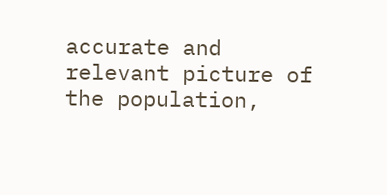accurate and relevant picture of the population,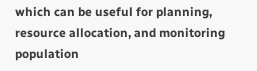which can be useful for planning, resource allocation, and monitoring population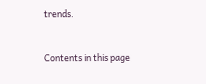trends.


Contents in this page